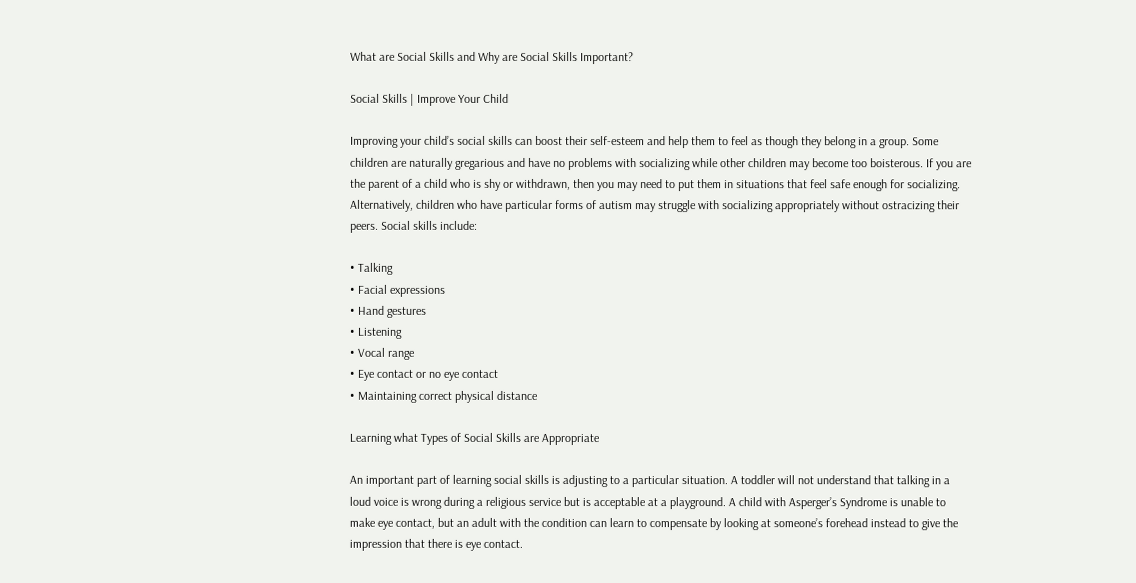What are Social Skills and Why are Social Skills Important?

Social Skills | Improve Your Child

Improving your child’s social skills can boost their self-esteem and help them to feel as though they belong in a group. Some children are naturally gregarious and have no problems with socializing while other children may become too boisterous. If you are the parent of a child who is shy or withdrawn, then you may need to put them in situations that feel safe enough for socializing. Alternatively, children who have particular forms of autism may struggle with socializing appropriately without ostracizing their peers. Social skills include:

• Talking
• Facial expressions
• Hand gestures
• Listening
• Vocal range
• Eye contact or no eye contact
• Maintaining correct physical distance

Learning what Types of Social Skills are Appropriate

An important part of learning social skills is adjusting to a particular situation. A toddler will not understand that talking in a loud voice is wrong during a religious service but is acceptable at a playground. A child with Asperger’s Syndrome is unable to make eye contact, but an adult with the condition can learn to compensate by looking at someone’s forehead instead to give the impression that there is eye contact.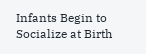Infants Begin to Socialize at Birth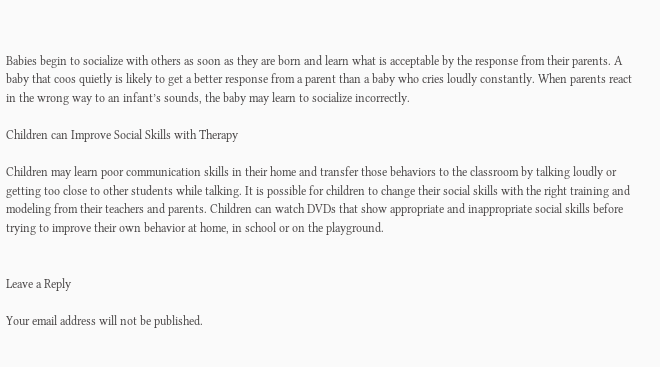Babies begin to socialize with others as soon as they are born and learn what is acceptable by the response from their parents. A baby that coos quietly is likely to get a better response from a parent than a baby who cries loudly constantly. When parents react in the wrong way to an infant’s sounds, the baby may learn to socialize incorrectly.

Children can Improve Social Skills with Therapy

Children may learn poor communication skills in their home and transfer those behaviors to the classroom by talking loudly or getting too close to other students while talking. It is possible for children to change their social skills with the right training and modeling from their teachers and parents. Children can watch DVDs that show appropriate and inappropriate social skills before trying to improve their own behavior at home, in school or on the playground.


Leave a Reply

Your email address will not be published.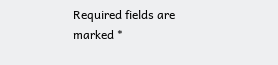Required fields are marked *